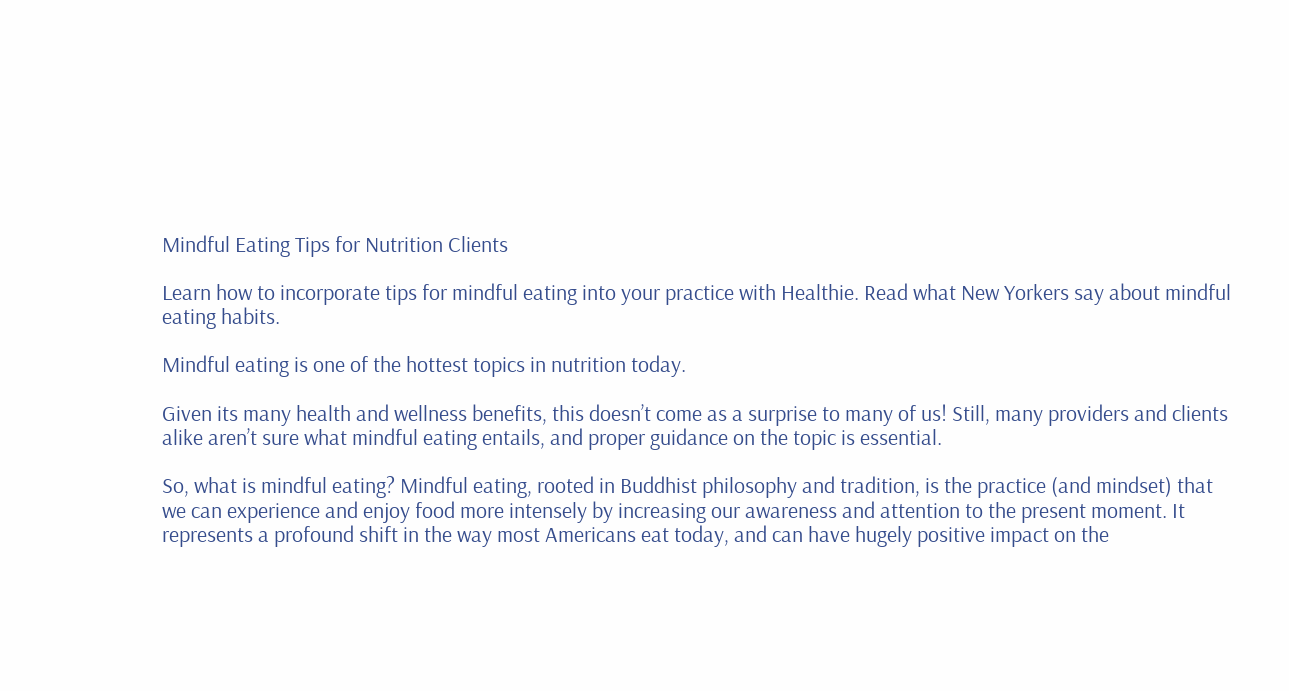Mindful Eating Tips for Nutrition Clients

Learn how to incorporate tips for mindful eating into your practice with Healthie. Read what New Yorkers say about mindful eating habits.

Mindful eating is one of the hottest topics in nutrition today.

Given its many health and wellness benefits, this doesn’t come as a surprise to many of us! Still, many providers and clients alike aren’t sure what mindful eating entails, and proper guidance on the topic is essential.

So, what is mindful eating? Mindful eating, rooted in Buddhist philosophy and tradition, is the practice (and mindset) that we can experience and enjoy food more intensely by increasing our awareness and attention to the present moment. It represents a profound shift in the way most Americans eat today, and can have hugely positive impact on the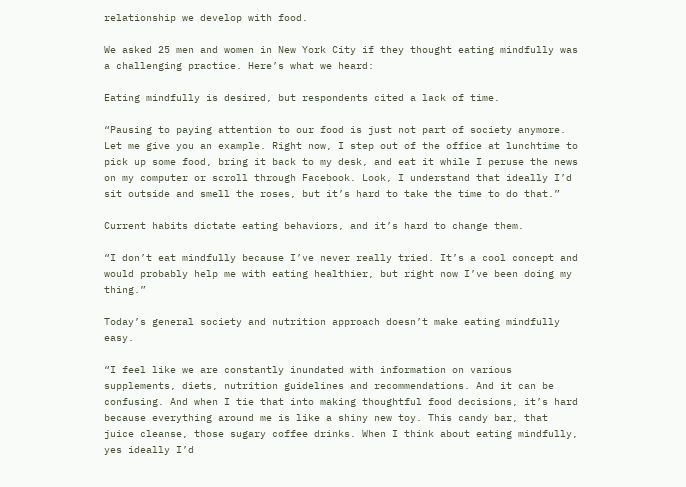relationship we develop with food.

We asked 25 men and women in New York City if they thought eating mindfully was a challenging practice. Here’s what we heard:

Eating mindfully is desired, but respondents cited a lack of time.

“Pausing to paying attention to our food is just not part of society anymore. Let me give you an example. Right now, I step out of the office at lunchtime to pick up some food, bring it back to my desk, and eat it while I peruse the news on my computer or scroll through Facebook. Look, I understand that ideally I’d sit outside and smell the roses, but it’s hard to take the time to do that.”

Current habits dictate eating behaviors, and it’s hard to change them.

“I don’t eat mindfully because I’ve never really tried. It’s a cool concept and would probably help me with eating healthier, but right now I’ve been doing my thing.”

Today’s general society and nutrition approach doesn’t make eating mindfully easy.

“I feel like we are constantly inundated with information on various supplements, diets, nutrition guidelines and recommendations. And it can be confusing. And when I tie that into making thoughtful food decisions, it’s hard because everything around me is like a shiny new toy. This candy bar, that juice cleanse, those sugary coffee drinks. When I think about eating mindfully, yes ideally I’d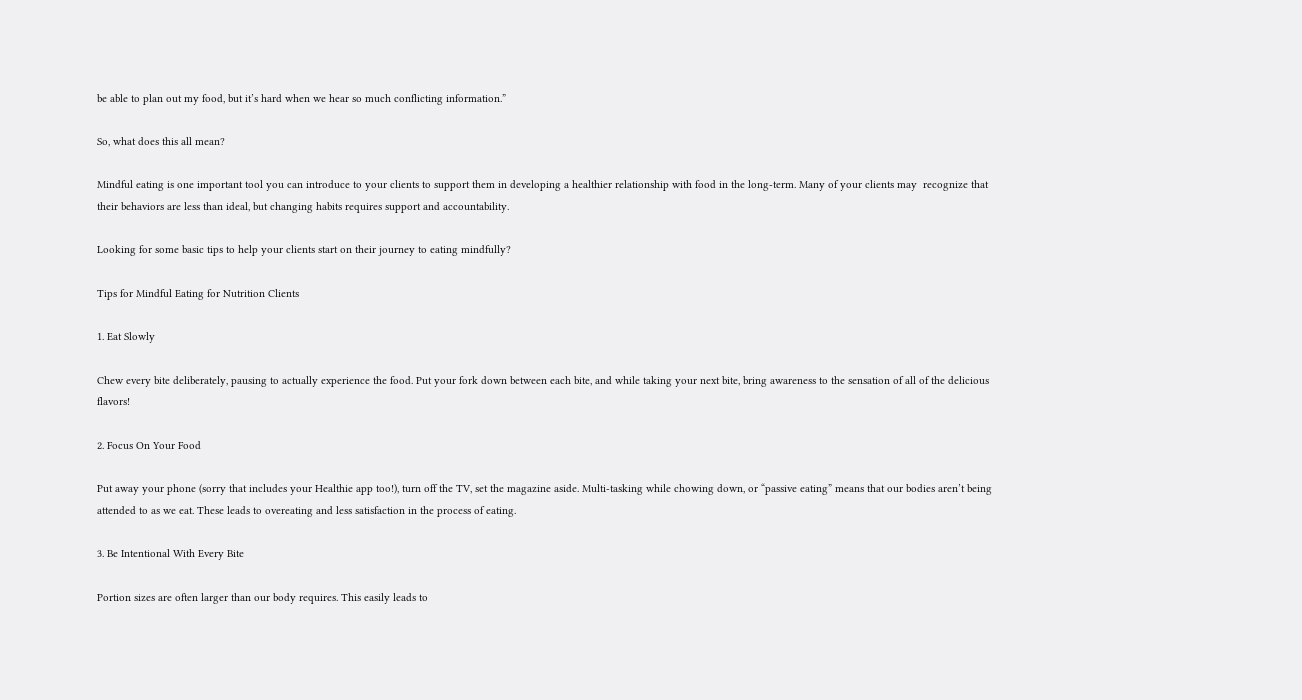be able to plan out my food, but it’s hard when we hear so much conflicting information.”

So, what does this all mean?

Mindful eating is one important tool you can introduce to your clients to support them in developing a healthier relationship with food in the long-term. Many of your clients may  recognize that their behaviors are less than ideal, but changing habits requires support and accountability.

Looking for some basic tips to help your clients start on their journey to eating mindfully?

Tips for Mindful Eating for Nutrition Clients

1. Eat Slowly

Chew every bite deliberately, pausing to actually experience the food. Put your fork down between each bite, and while taking your next bite, bring awareness to the sensation of all of the delicious flavors!

2. Focus On Your Food

Put away your phone (sorry that includes your Healthie app too!), turn off the TV, set the magazine aside. Multi-tasking while chowing down, or “passive eating” means that our bodies aren’t being attended to as we eat. These leads to overeating and less satisfaction in the process of eating.

3. Be Intentional With Every Bite

Portion sizes are often larger than our body requires. This easily leads to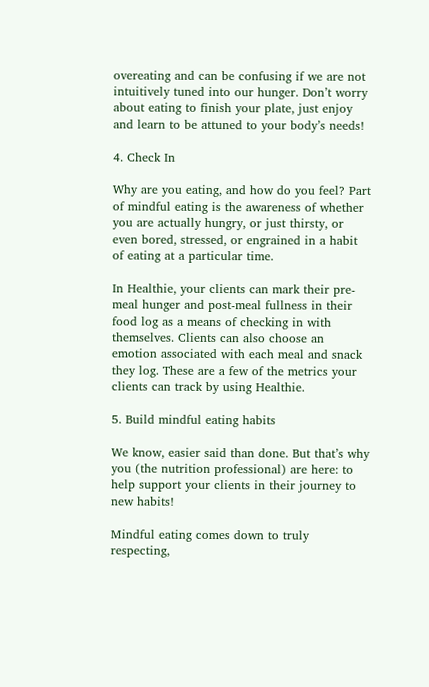overeating and can be confusing if we are not intuitively tuned into our hunger. Don’t worry about eating to finish your plate, just enjoy and learn to be attuned to your body’s needs!

4. Check In

Why are you eating, and how do you feel? Part of mindful eating is the awareness of whether you are actually hungry, or just thirsty, or even bored, stressed, or engrained in a habit of eating at a particular time.

In Healthie, your clients can mark their pre-meal hunger and post-meal fullness in their food log as a means of checking in with themselves. Clients can also choose an emotion associated with each meal and snack they log. These are a few of the metrics your clients can track by using Healthie.

5. Build mindful eating habits

We know, easier said than done. But that’s why you (the nutrition professional) are here: to help support your clients in their journey to new habits!

Mindful eating comes down to truly respecting,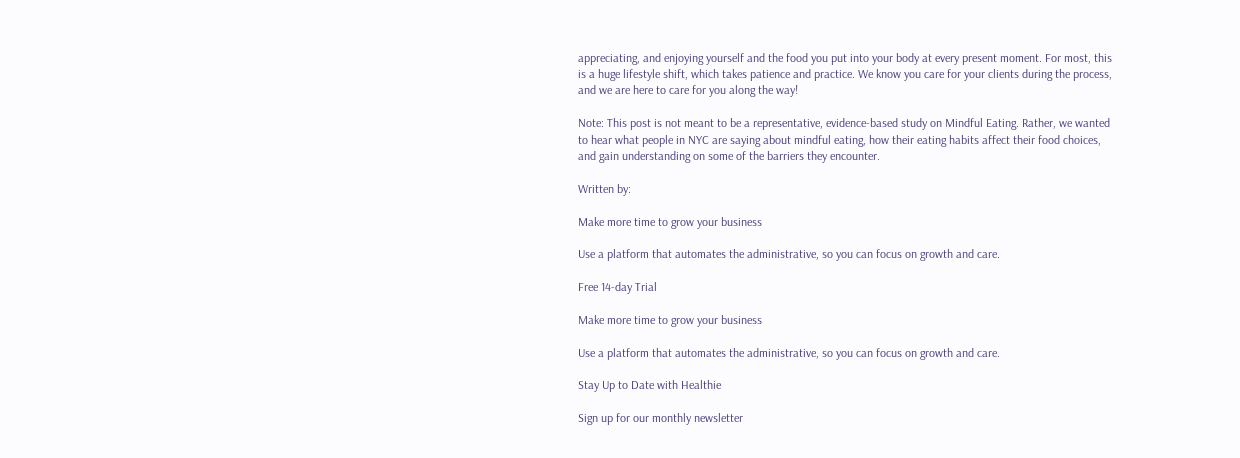appreciating, and enjoying yourself and the food you put into your body at every present moment. For most, this is a huge lifestyle shift, which takes patience and practice. We know you care for your clients during the process,  and we are here to care for you along the way!

Note: This post is not meant to be a representative, evidence-based study on Mindful Eating. Rather, we wanted to hear what people in NYC are saying about mindful eating, how their eating habits affect their food choices, and gain understanding on some of the barriers they encounter.

Written by:

Make more time to grow your business

Use a platform that automates the administrative, so you can focus on growth and care.

Free 14-day Trial

Make more time to grow your business

Use a platform that automates the administrative, so you can focus on growth and care.

Stay Up to Date with Healthie

Sign up for our monthly newsletter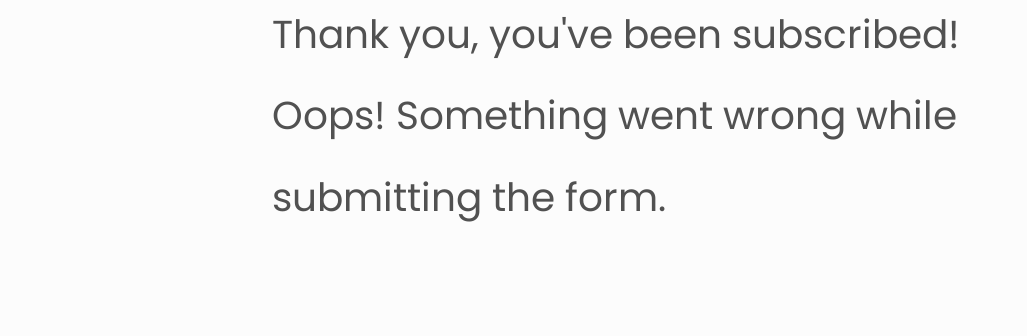Thank you, you've been subscribed!
Oops! Something went wrong while submitting the form.